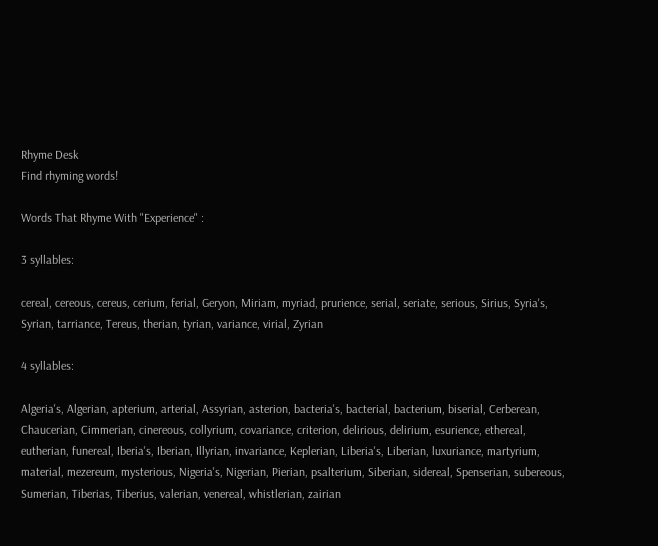Rhyme Desk
Find rhyming words!

Words That Rhyme With "Experience" :

3 syllables:

cereal, cereous, cereus, cerium, ferial, Geryon, Miriam, myriad, prurience, serial, seriate, serious, Sirius, Syria's, Syrian, tarriance, Tereus, therian, tyrian, variance, virial, Zyrian

4 syllables:

Algeria's, Algerian, apterium, arterial, Assyrian, asterion, bacteria's, bacterial, bacterium, biserial, Cerberean, Chaucerian, Cimmerian, cinereous, collyrium, covariance, criterion, delirious, delirium, esurience, ethereal, eutherian, funereal, Iberia's, Iberian, Illyrian, invariance, Keplerian, Liberia's, Liberian, luxuriance, martyrium, material, mezereum, mysterious, Nigeria's, Nigerian, Pierian, psalterium, Siberian, sidereal, Spenserian, subereous, Sumerian, Tiberias, Tiberius, valerian, venereal, whistlerian, zairian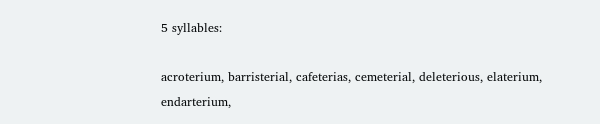5 syllables:

acroterium, barristerial, cafeterias, cemeterial, deleterious, elaterium, endarterium,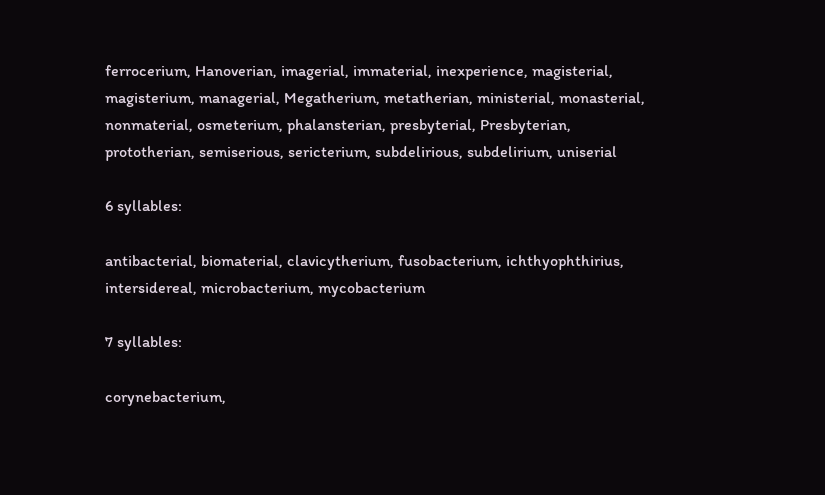ferrocerium, Hanoverian, imagerial, immaterial, inexperience, magisterial, magisterium, managerial, Megatherium, metatherian, ministerial, monasterial, nonmaterial, osmeterium, phalansterian, presbyterial, Presbyterian, prototherian, semiserious, sericterium, subdelirious, subdelirium, uniserial

6 syllables:

antibacterial, biomaterial, clavicytherium, fusobacterium, ichthyophthirius, intersidereal, microbacterium, mycobacterium

7 syllables:

corynebacterium,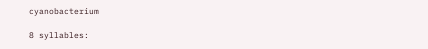cyanobacterium

8 syllables: